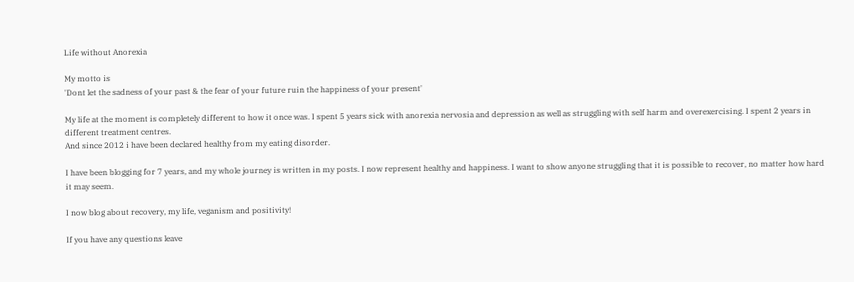Life without Anorexia

My motto is
'Dont let the sadness of your past & the fear of your future ruin the happiness of your present'

My life at the moment is completely different to how it once was. I spent 5 years sick with anorexia nervosia and depression as well as struggling with self harm and overexercising. I spent 2 years in different treatment centres.
And since 2012 i have been declared healthy from my eating disorder.

I have been blogging for 7 years, and my whole journey is written in my posts. I now represent healthy and happiness. I want to show anyone struggling that it is possible to recover, no matter how hard it may seem.

I now blog about recovery, my life, veganism and positivity!

If you have any questions leave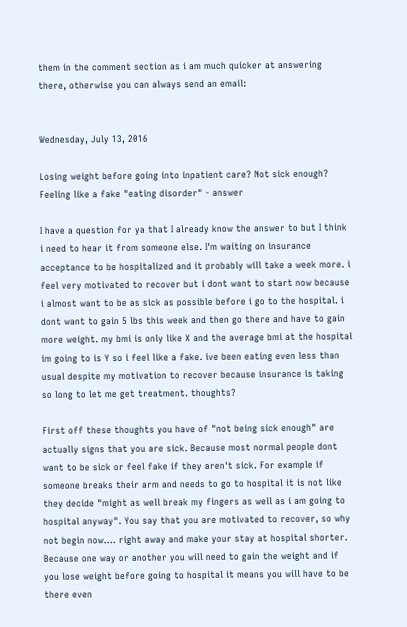them in the comment section as i am much quicker at answering there, otherwise you can always send an email:


Wednesday, July 13, 2016

Losing weight before going into inpatient care? Not sick enough? Feeling like a fake "eating disorder" - answer

I have a question for ya that I already know the answer to but I think i need to hear it from someone else. I'm waiting on insurance acceptance to be hospitalized and it probably will take a week more. i feel very motivated to recover but i dont want to start now because i almost want to be as sick as possible before i go to the hospital. i dont want to gain 5 lbs this week and then go there and have to gain more weight. my bmi is only like X and the average bmi at the hospital im going to is Y so i feel like a fake. ive been eating even less than usual despite my motivation to recover because insurance is taking so long to let me get treatment. thoughts?

First off these thoughts you have of "not being sick enough" are actually signs that you are sick. Because most normal people dont want to be sick or feel fake if they aren't sick. For example if someone breaks their arm and needs to go to hospital it is not like they decide "might as well break my fingers as well as i am going to hospital anyway". You say that you are motivated to recover, so why not begin now.... right away and make your stay at hospital shorter. Because one way or another you will need to gain the weight and if you lose weight before going to hospital it means you will have to be there even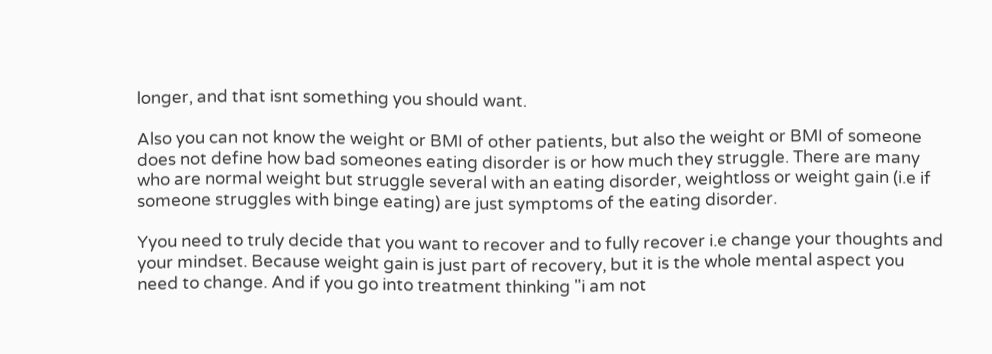longer, and that isnt something you should want.

Also you can not know the weight or BMI of other patients, but also the weight or BMI of someone does not define how bad someones eating disorder is or how much they struggle. There are many who are normal weight but struggle several with an eating disorder, weightloss or weight gain (i.e if someone struggles with binge eating) are just symptoms of the eating disorder.

Yyou need to truly decide that you want to recover and to fully recover i.e change your thoughts and your mindset. Because weight gain is just part of recovery, but it is the whole mental aspect you need to change. And if you go into treatment thinking "i am not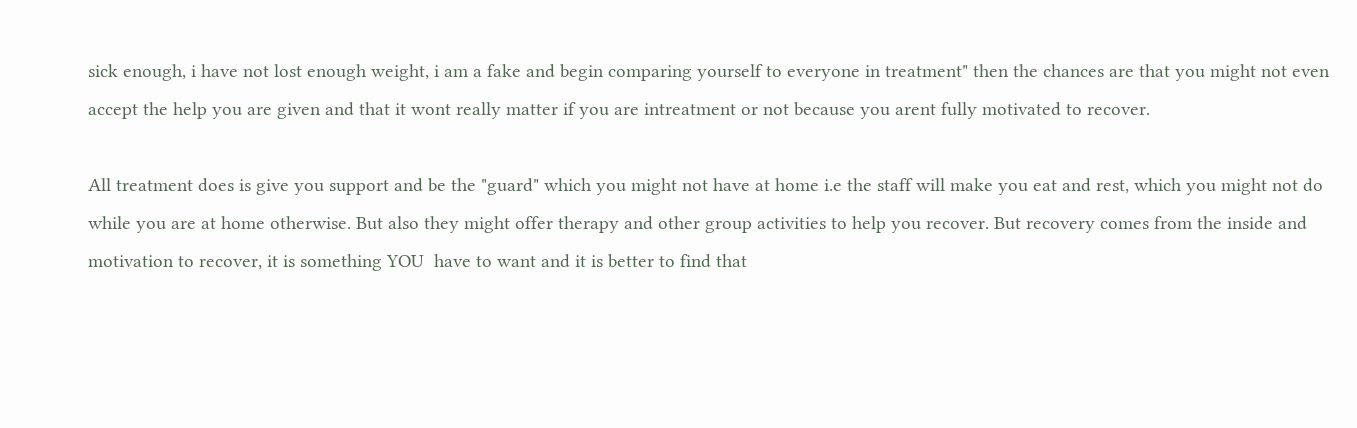sick enough, i have not lost enough weight, i am a fake and begin comparing yourself to everyone in treatment" then the chances are that you might not even accept the help you are given and that it wont really matter if you are intreatment or not because you arent fully motivated to recover.

All treatment does is give you support and be the "guard" which you might not have at home i.e the staff will make you eat and rest, which you might not do while you are at home otherwise. But also they might offer therapy and other group activities to help you recover. But recovery comes from the inside and motivation to recover, it is something YOU  have to want and it is better to find that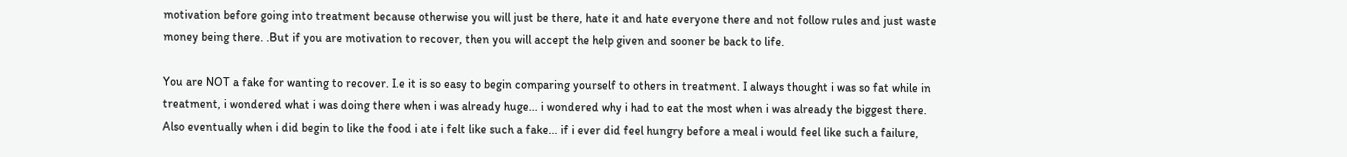motivation before going into treatment because otherwise you will just be there, hate it and hate everyone there and not follow rules and just waste money being there. .But if you are motivation to recover, then you will accept the help given and sooner be back to life.

You are NOT a fake for wanting to recover. I.e it is so easy to begin comparing yourself to others in treatment. I always thought i was so fat while in treatment, i wondered what i was doing there when i was already huge... i wondered why i had to eat the most when i was already the biggest there. Also eventually when i did begin to like the food i ate i felt like such a fake... if i ever did feel hungry before a meal i would feel like such a failure,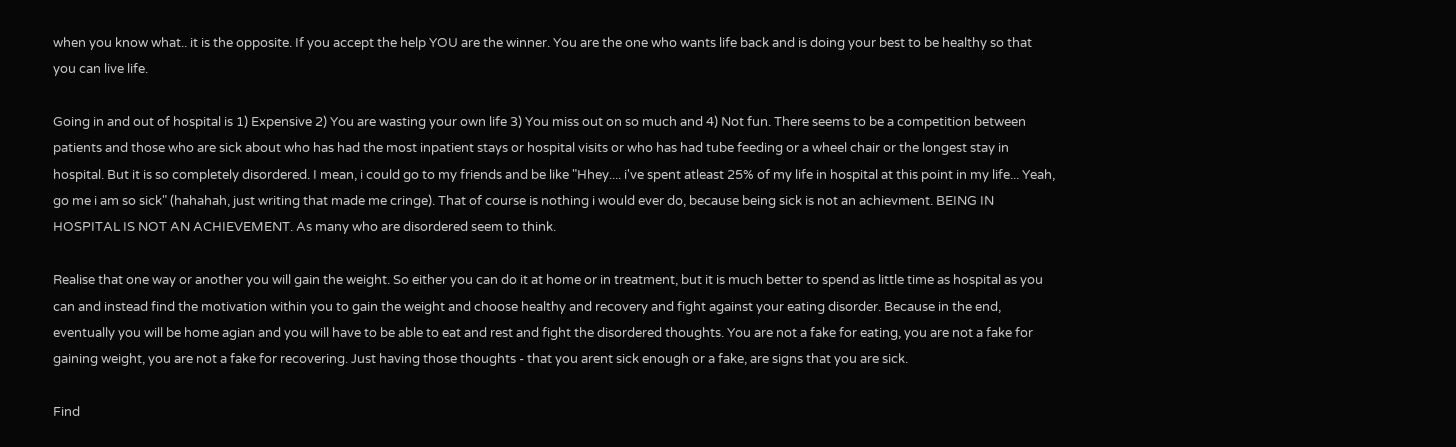when you know what.. it is the opposite. If you accept the help YOU are the winner. You are the one who wants life back and is doing your best to be healthy so that you can live life.

Going in and out of hospital is 1) Expensive 2) You are wasting your own life 3) You miss out on so much and 4) Not fun. There seems to be a competition between patients and those who are sick about who has had the most inpatient stays or hospital visits or who has had tube feeding or a wheel chair or the longest stay in hospital. But it is so completely disordered. I mean, i could go to my friends and be like "Hhey.... i've spent atleast 25% of my life in hospital at this point in my life... Yeah, go me i am so sick" (hahahah, just writing that made me cringe). That of course is nothing i would ever do, because being sick is not an achievment. BEING IN HOSPITAL IS NOT AN ACHIEVEMENT. As many who are disordered seem to think.

Realise that one way or another you will gain the weight. So either you can do it at home or in treatment, but it is much better to spend as little time as hospital as you can and instead find the motivation within you to gain the weight and choose healthy and recovery and fight against your eating disorder. Because in the end, eventually you will be home agian and you will have to be able to eat and rest and fight the disordered thoughts. You are not a fake for eating, you are not a fake for gaining weight, you are not a fake for recovering. Just having those thoughts - that you arent sick enough or a fake, are signs that you are sick.

Find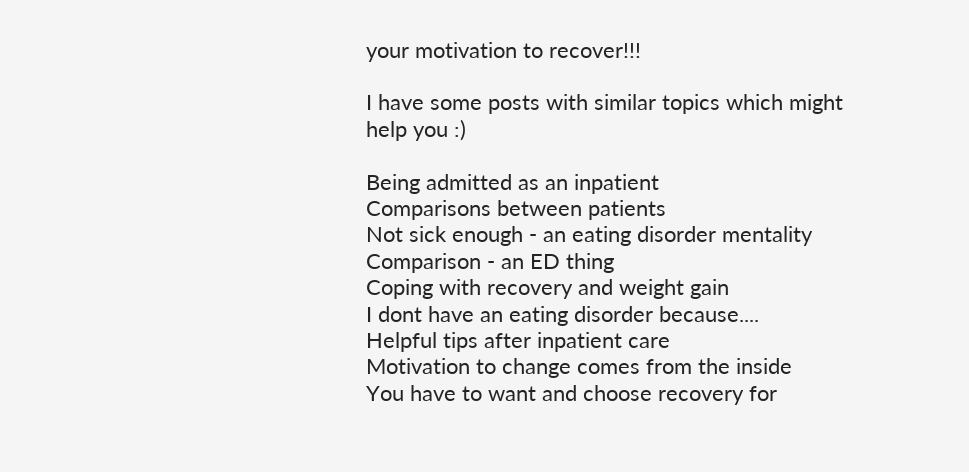your motivation to recover!!!

I have some posts with similar topics which might help you :)

Being admitted as an inpatient
Comparisons between patients
Not sick enough - an eating disorder mentality
Comparison - an ED thing
Coping with recovery and weight gain
I dont have an eating disorder because....
Helpful tips after inpatient care
Motivation to change comes from the inside
You have to want and choose recovery for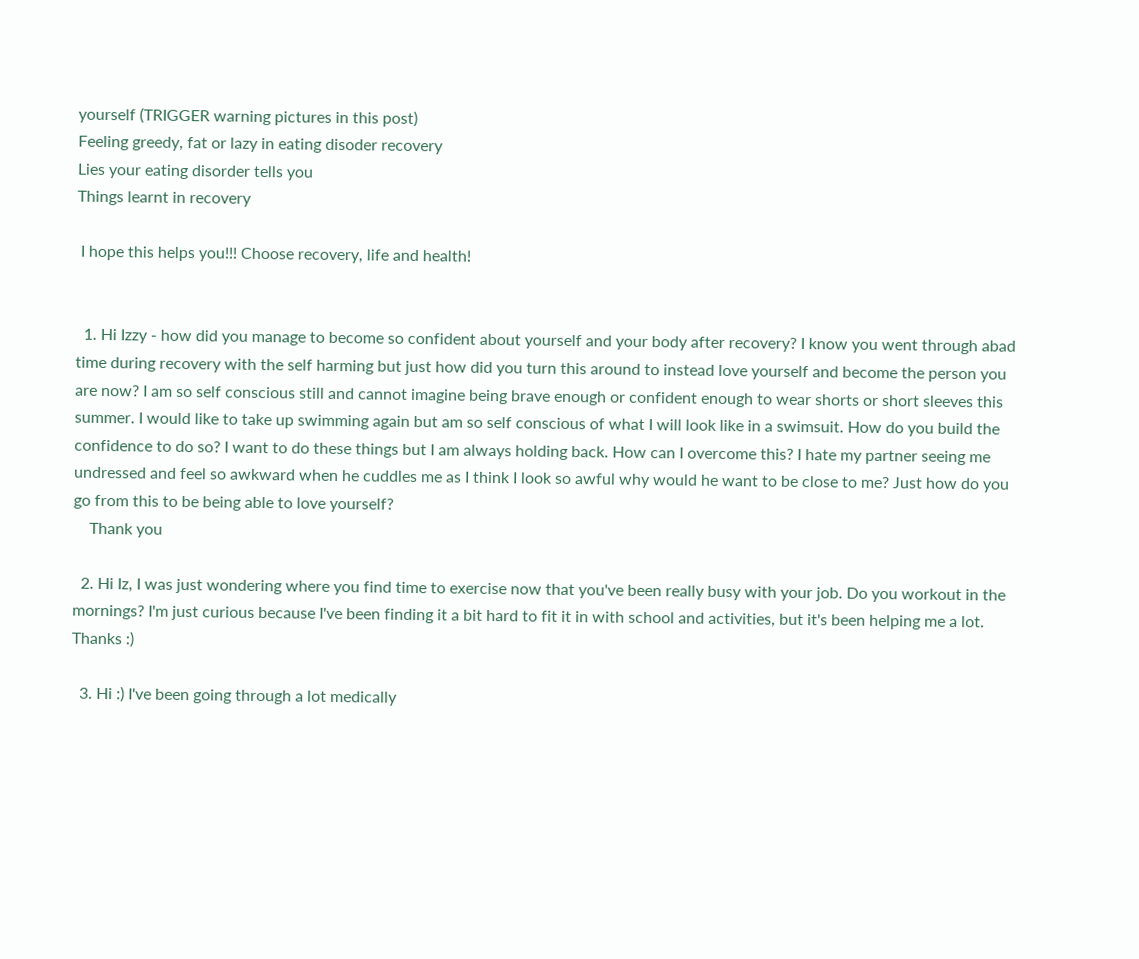yourself (TRIGGER warning pictures in this post)
Feeling greedy, fat or lazy in eating disoder recovery
Lies your eating disorder tells you
Things learnt in recovery

 I hope this helps you!!! Choose recovery, life and health!


  1. Hi Izzy - how did you manage to become so confident about yourself and your body after recovery? I know you went through abad time during recovery with the self harming but just how did you turn this around to instead love yourself and become the person you are now? I am so self conscious still and cannot imagine being brave enough or confident enough to wear shorts or short sleeves this summer. I would like to take up swimming again but am so self conscious of what I will look like in a swimsuit. How do you build the confidence to do so? I want to do these things but I am always holding back. How can I overcome this? I hate my partner seeing me undressed and feel so awkward when he cuddles me as I think I look so awful why would he want to be close to me? Just how do you go from this to be being able to love yourself?
    Thank you

  2. Hi Iz, I was just wondering where you find time to exercise now that you've been really busy with your job. Do you workout in the mornings? I'm just curious because I've been finding it a bit hard to fit it in with school and activities, but it's been helping me a lot. Thanks :)

  3. Hi :) I've been going through a lot medically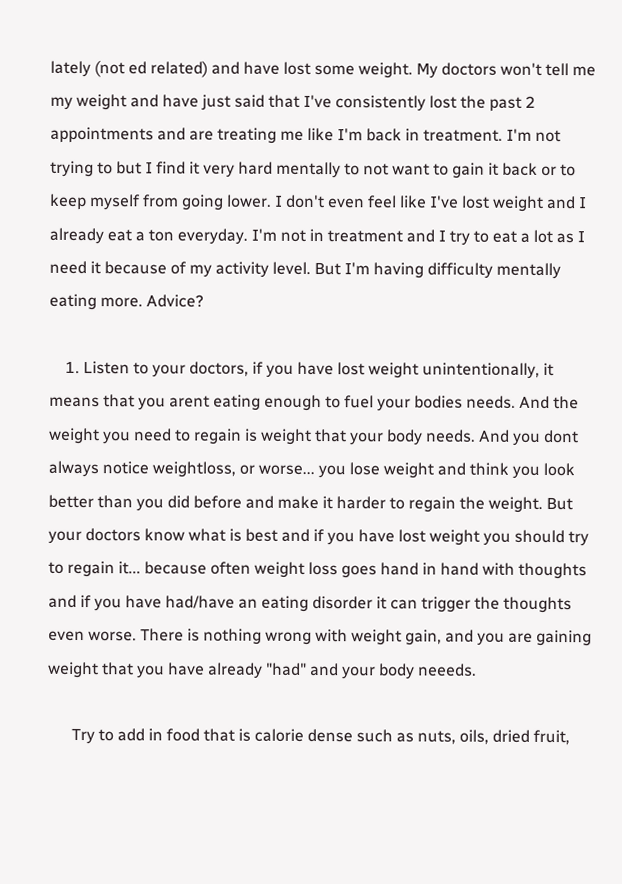lately (not ed related) and have lost some weight. My doctors won't tell me my weight and have just said that I've consistently lost the past 2 appointments and are treating me like I'm back in treatment. I'm not trying to but I find it very hard mentally to not want to gain it back or to keep myself from going lower. I don't even feel like I've lost weight and I already eat a ton everyday. I'm not in treatment and I try to eat a lot as I need it because of my activity level. But I'm having difficulty mentally eating more. Advice?

    1. Listen to your doctors, if you have lost weight unintentionally, it means that you arent eating enough to fuel your bodies needs. And the weight you need to regain is weight that your body needs. And you dont always notice weightloss, or worse... you lose weight and think you look better than you did before and make it harder to regain the weight. But your doctors know what is best and if you have lost weight you should try to regain it... because often weight loss goes hand in hand with thoughts and if you have had/have an eating disorder it can trigger the thoughts even worse. There is nothing wrong with weight gain, and you are gaining weight that you have already "had" and your body neeeds.

      Try to add in food that is calorie dense such as nuts, oils, dried fruit,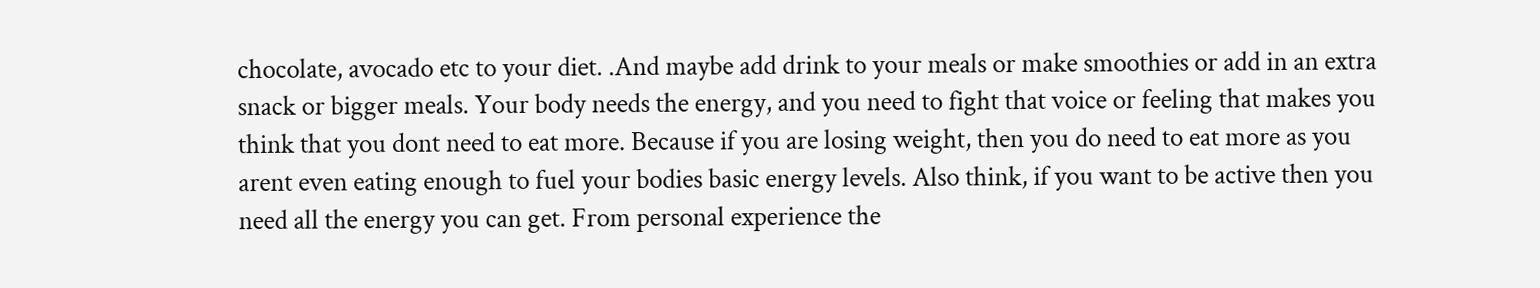chocolate, avocado etc to your diet. .And maybe add drink to your meals or make smoothies or add in an extra snack or bigger meals. Your body needs the energy, and you need to fight that voice or feeling that makes you think that you dont need to eat more. Because if you are losing weight, then you do need to eat more as you arent even eating enough to fuel your bodies basic energy levels. Also think, if you want to be active then you need all the energy you can get. From personal experience the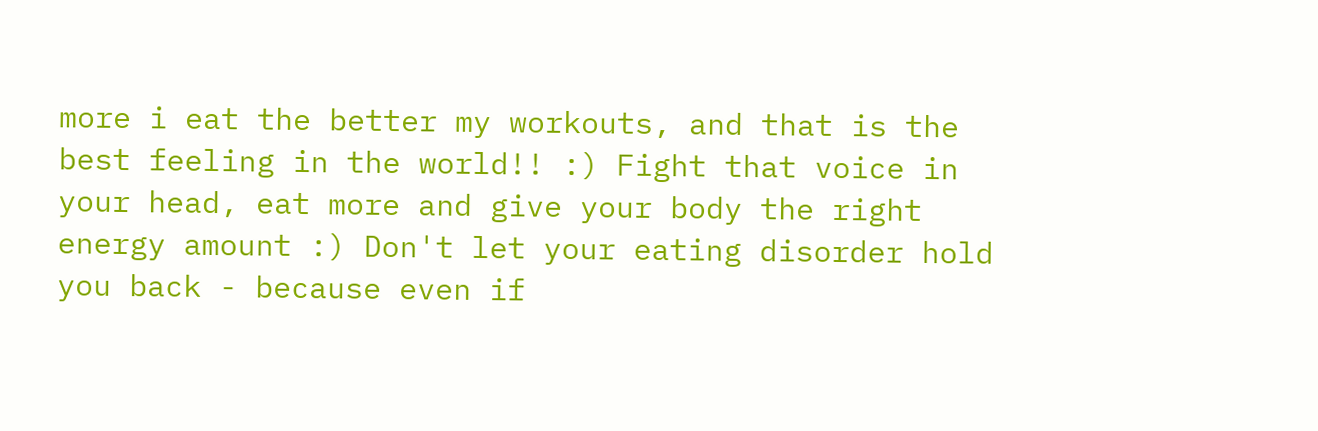more i eat the better my workouts, and that is the best feeling in the world!! :) Fight that voice in your head, eat more and give your body the right energy amount :) Don't let your eating disorder hold you back - because even if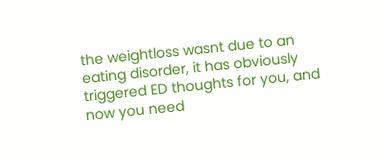the weightloss wasnt due to an eating disorder, it has obviously triggered ED thoughts for you, and now you need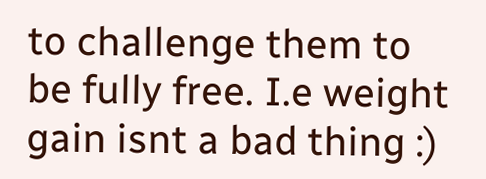to challenge them to be fully free. I.e weight gain isnt a bad thing :)